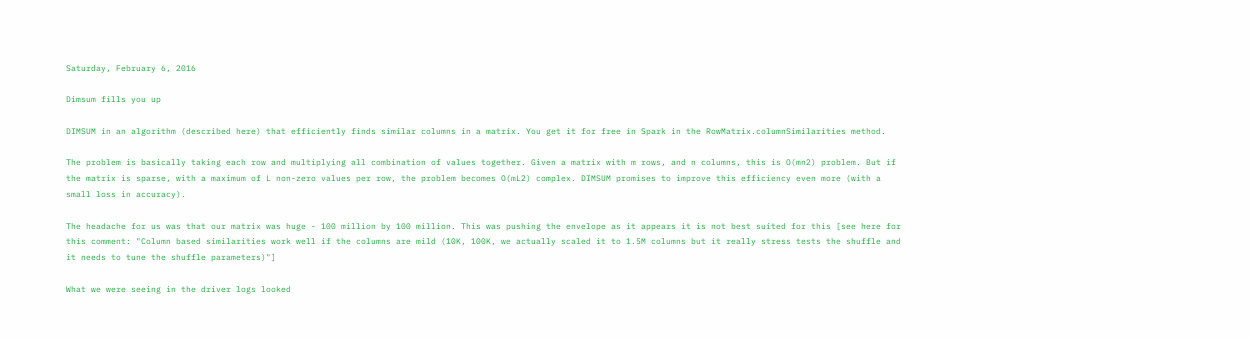Saturday, February 6, 2016

Dimsum fills you up

DIMSUM in an algorithm (described here) that efficiently finds similar columns in a matrix. You get it for free in Spark in the RowMatrix.columnSimilarities method.

The problem is basically taking each row and multiplying all combination of values together. Given a matrix with m rows, and n columns, this is O(mn2) problem. But if the matrix is sparse, with a maximum of L non-zero values per row, the problem becomes O(mL2) complex. DIMSUM promises to improve this efficiency even more (with a small loss in accuracy).

The headache for us was that our matrix was huge - 100 million by 100 million. This was pushing the envelope as it appears it is not best suited for this [see here for this comment: "Column based similarities work well if the columns are mild (10K, 100K, we actually scaled it to 1.5M columns but it really stress tests the shuffle and it needs to tune the shuffle parameters)"]

What we were seeing in the driver logs looked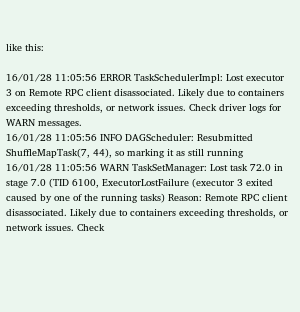like this:

16/01/28 11:05:56 ERROR TaskSchedulerImpl: Lost executor 3 on Remote RPC client disassociated. Likely due to containers exceeding thresholds, or network issues. Check driver logs for WARN messages.
16/01/28 11:05:56 INFO DAGScheduler: Resubmitted ShuffleMapTask(7, 44), so marking it as still running
16/01/28 11:05:56 WARN TaskSetManager: Lost task 72.0 in stage 7.0 (TID 6100, ExecutorLostFailure (executor 3 exited caused by one of the running tasks) Reason: Remote RPC client disassociated. Likely due to containers exceeding thresholds, or network issues. Check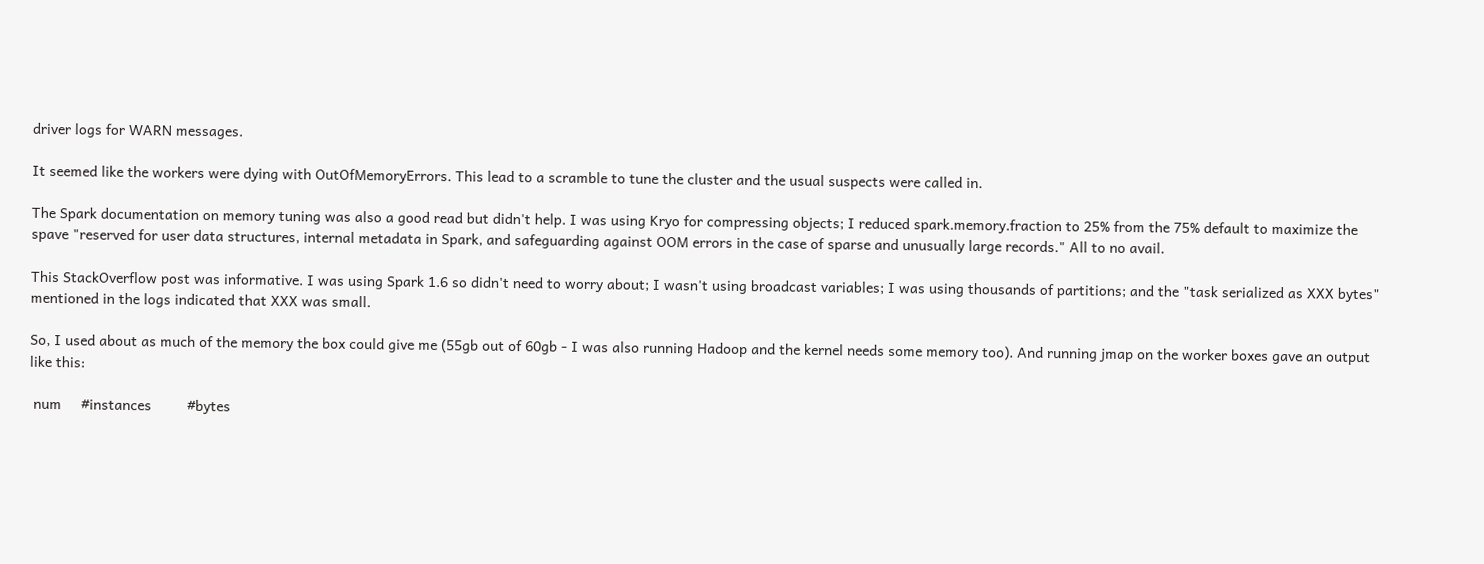driver logs for WARN messages.

It seemed like the workers were dying with OutOfMemoryErrors. This lead to a scramble to tune the cluster and the usual suspects were called in.

The Spark documentation on memory tuning was also a good read but didn't help. I was using Kryo for compressing objects; I reduced spark.memory.fraction to 25% from the 75% default to maximize the spave "reserved for user data structures, internal metadata in Spark, and safeguarding against OOM errors in the case of sparse and unusually large records." All to no avail.

This StackOverflow post was informative. I was using Spark 1.6 so didn't need to worry about; I wasn't using broadcast variables; I was using thousands of partitions; and the "task serialized as XXX bytes" mentioned in the logs indicated that XXX was small.

So, I used about as much of the memory the box could give me (55gb out of 60gb - I was also running Hadoop and the kernel needs some memory too). And running jmap on the worker boxes gave an output like this:

 num     #instances         #bytes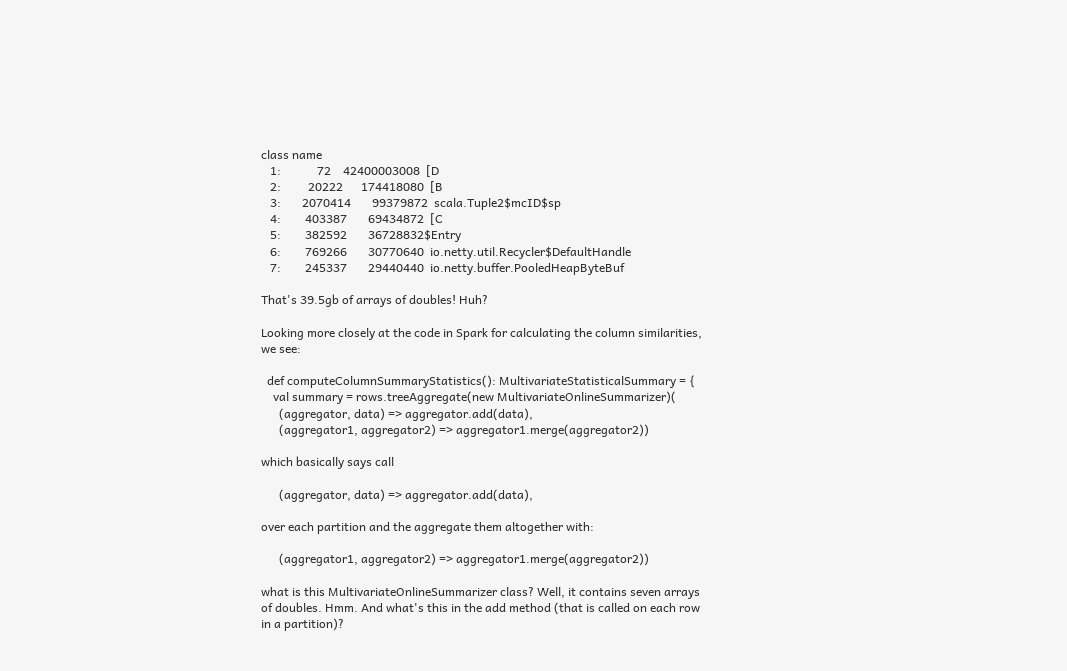class name
   1:            72    42400003008  [D
   2:         20222      174418080  [B
   3:       2070414       99379872  scala.Tuple2$mcID$sp
   4:        403387       69434872  [C
   5:        382592       36728832$Entry
   6:        769266       30770640  io.netty.util.Recycler$DefaultHandle
   7:        245337       29440440  io.netty.buffer.PooledHeapByteBuf

That's 39.5gb of arrays of doubles! Huh?

Looking more closely at the code in Spark for calculating the column similarities, we see:

  def computeColumnSummaryStatistics(): MultivariateStatisticalSummary = {
    val summary = rows.treeAggregate(new MultivariateOnlineSummarizer)(
      (aggregator, data) => aggregator.add(data),
      (aggregator1, aggregator2) => aggregator1.merge(aggregator2))

which basically says call

      (aggregator, data) => aggregator.add(data),

over each partition and the aggregate them altogether with:

      (aggregator1, aggregator2) => aggregator1.merge(aggregator2))

what is this MultivariateOnlineSummarizer class? Well, it contains seven arrays of doubles. Hmm. And what's this in the add method (that is called on each row in a partition)?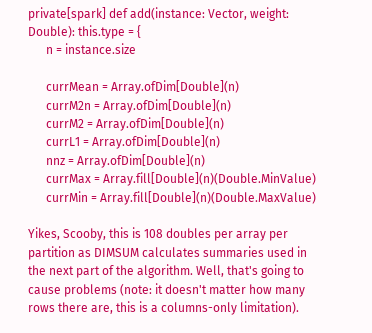private[spark] def add(instance: Vector, weight: Double): this.type = {
      n = instance.size

      currMean = Array.ofDim[Double](n)
      currM2n = Array.ofDim[Double](n)
      currM2 = Array.ofDim[Double](n)
      currL1 = Array.ofDim[Double](n)
      nnz = Array.ofDim[Double](n)
      currMax = Array.fill[Double](n)(Double.MinValue)
      currMin = Array.fill[Double](n)(Double.MaxValue)

Yikes, Scooby, this is 108 doubles per array per partition as DIMSUM calculates summaries used in the next part of the algorithm. Well, that's going to cause problems (note: it doesn't matter how many rows there are, this is a columns-only limitation).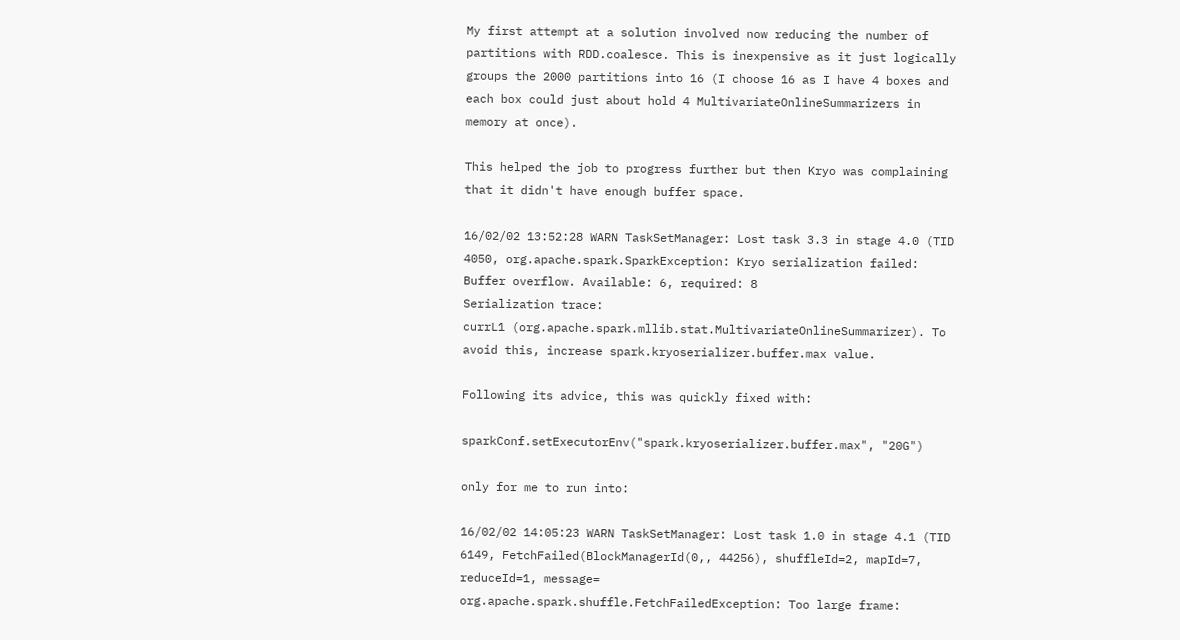My first attempt at a solution involved now reducing the number of partitions with RDD.coalesce. This is inexpensive as it just logically groups the 2000 partitions into 16 (I choose 16 as I have 4 boxes and each box could just about hold 4 MultivariateOnlineSummarizers in memory at once).

This helped the job to progress further but then Kryo was complaining that it didn't have enough buffer space.

16/02/02 13:52:28 WARN TaskSetManager: Lost task 3.3 in stage 4.0 (TID 4050, org.apache.spark.SparkException: Kryo serialization failed: Buffer overflow. Available: 6, required: 8
Serialization trace:
currL1 (org.apache.spark.mllib.stat.MultivariateOnlineSummarizer). To avoid this, increase spark.kryoserializer.buffer.max value.

Following its advice, this was quickly fixed with:

sparkConf.setExecutorEnv("spark.kryoserializer.buffer.max", "20G")

only for me to run into:

16/02/02 14:05:23 WARN TaskSetManager: Lost task 1.0 in stage 4.1 (TID 6149, FetchFailed(BlockManagerId(0,, 44256), shuffleId=2, mapId=7, reduceId=1, message=
org.apache.spark.shuffle.FetchFailedException: Too large frame: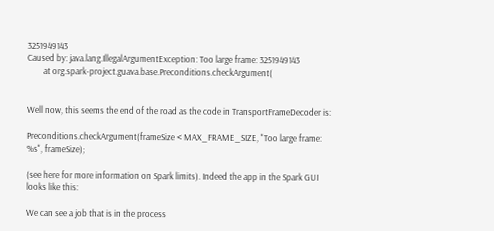3251949143
Caused by: java.lang.IllegalArgumentException: Too large frame: 3251949143
        at org.spark-project.guava.base.Preconditions.checkArgument(


Well now, this seems the end of the road as the code in TransportFrameDecoder is:

Preconditions.checkArgument(frameSize < MAX_FRAME_SIZE, "Too large frame: %s", frameSize);

(see here for more information on Spark limits). Indeed the app in the Spark GUI looks like this:

We can see a job that is in the process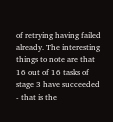of retrying having failed already. The interesting things to note are that 16 out of 16 tasks of stage 3 have succeeded - that is the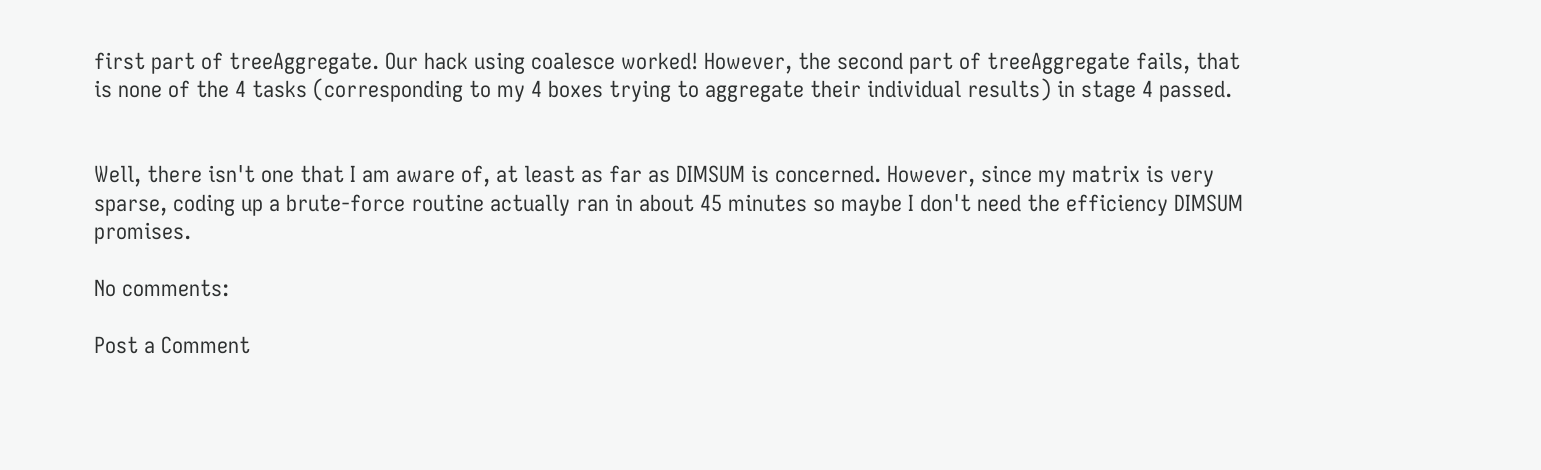first part of treeAggregate. Our hack using coalesce worked! However, the second part of treeAggregate fails, that is none of the 4 tasks (corresponding to my 4 boxes trying to aggregate their individual results) in stage 4 passed.


Well, there isn't one that I am aware of, at least as far as DIMSUM is concerned. However, since my matrix is very sparse, coding up a brute-force routine actually ran in about 45 minutes so maybe I don't need the efficiency DIMSUM promises.

No comments:

Post a Comment